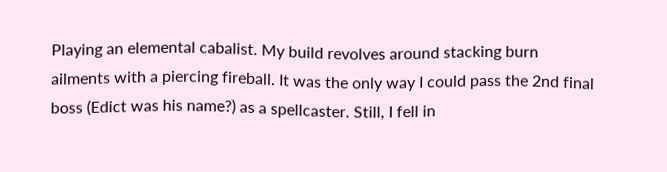Playing an elemental cabalist. My build revolves around stacking burn ailments with a piercing fireball. It was the only way I could pass the 2nd final boss (Edict was his name?) as a spellcaster. Still, I fell in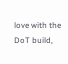love with the DoT build,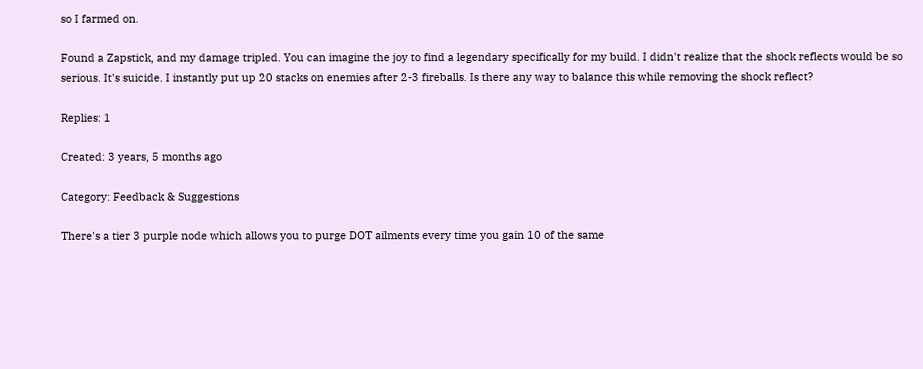so I farmed on.

Found a Zapstick, and my damage tripled. You can imagine the joy to find a legendary specifically for my build. I didn't realize that the shock reflects would be so serious. It's suicide. I instantly put up 20 stacks on enemies after 2-3 fireballs. Is there any way to balance this while removing the shock reflect?

Replies: 1

Created: 3 years, 5 months ago

Category: Feedback & Suggestions

There's a tier 3 purple node which allows you to purge DOT ailments every time you gain 10 of the same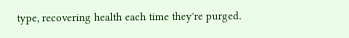type, recovering health each time they're purged.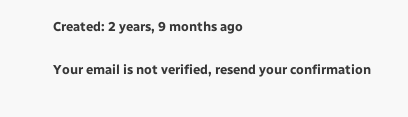Created: 2 years, 9 months ago

Your email is not verified, resend your confirmation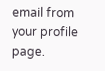email from your profile page.